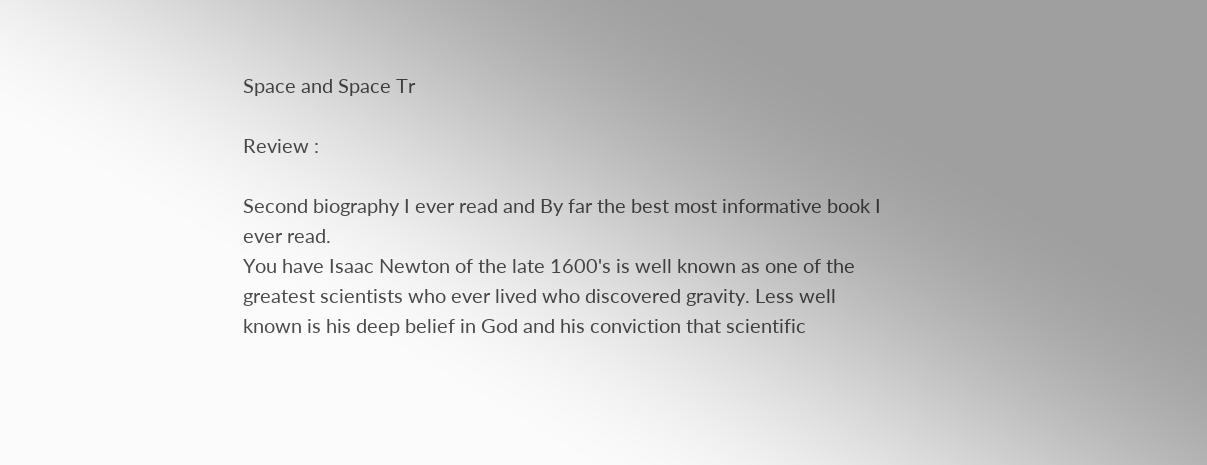Space and Space Tr

Review :

Second biography I ever read and By far the best most informative book I ever read.
You have Isaac Newton of the late 1600's is well known as one of the greatest scientists who ever lived who discovered gravity. Less well known is his deep belief in God and his conviction that scientific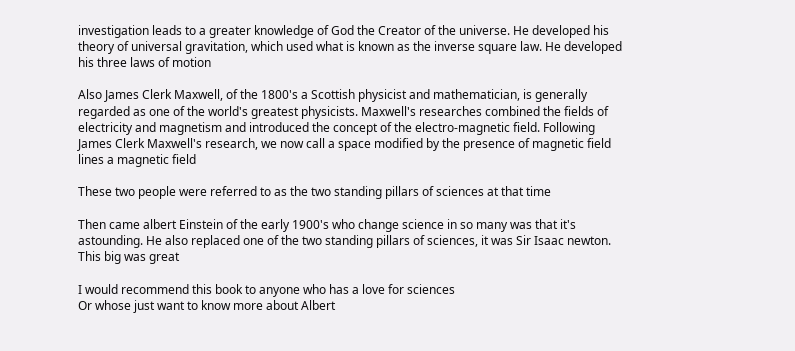investigation leads to a greater knowledge of God the Creator of the universe. He developed his theory of universal gravitation, which used what is known as the inverse square law. He developed his three laws of motion

Also James Clerk Maxwell, of the 1800's a Scottish physicist and mathematician, is generally regarded as one of the world's greatest physicists. Maxwell's researches combined the fields of electricity and magnetism and introduced the concept of the electro-magnetic field. Following James Clerk Maxwell's research, we now call a space modified by the presence of magnetic field lines a magnetic field

These two people were referred to as the two standing pillars of sciences at that time

Then came albert Einstein of the early 1900's who change science in so many was that it's astounding. He also replaced one of the two standing pillars of sciences, it was Sir Isaac newton.
This big was great

I would recommend this book to anyone who has a love for sciences
Or whose just want to know more about Albert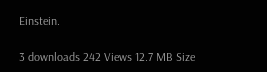Einstein.

3 downloads 242 Views 12.7 MB Size